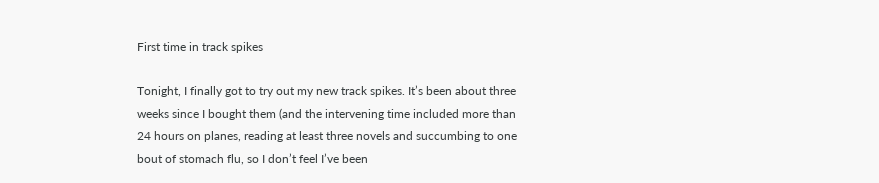First time in track spikes

Tonight, I finally got to try out my new track spikes. It’s been about three weeks since I bought them (and the intervening time included more than 24 hours on planes, reading at least three novels and succumbing to one bout of stomach flu, so I don’t feel I’ve been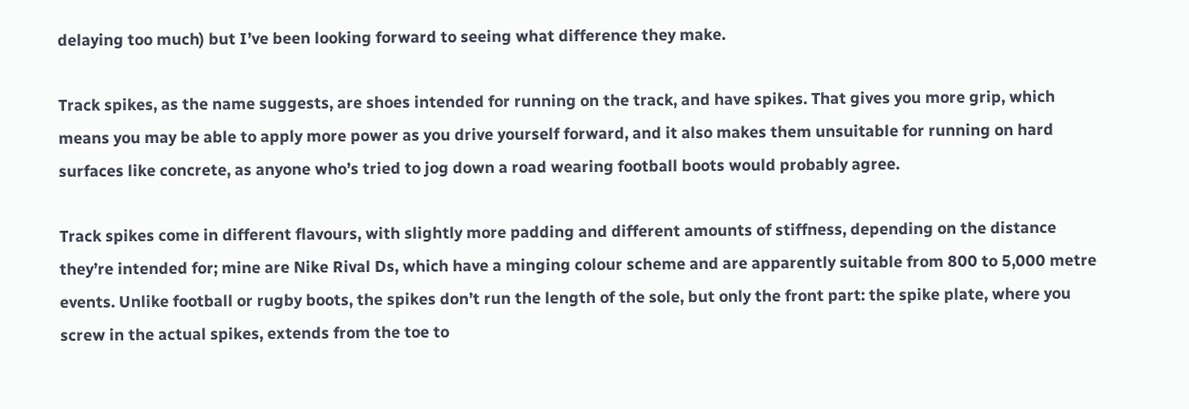delaying too much) but I’ve been looking forward to seeing what difference they make.

Track spikes, as the name suggests, are shoes intended for running on the track, and have spikes. That gives you more grip, which means you may be able to apply more power as you drive yourself forward, and it also makes them unsuitable for running on hard surfaces like concrete, as anyone who’s tried to jog down a road wearing football boots would probably agree.

Track spikes come in different flavours, with slightly more padding and different amounts of stiffness, depending on the distance they’re intended for; mine are Nike Rival Ds, which have a minging colour scheme and are apparently suitable from 800 to 5,000 metre events. Unlike football or rugby boots, the spikes don’t run the length of the sole, but only the front part: the spike plate, where you screw in the actual spikes, extends from the toe to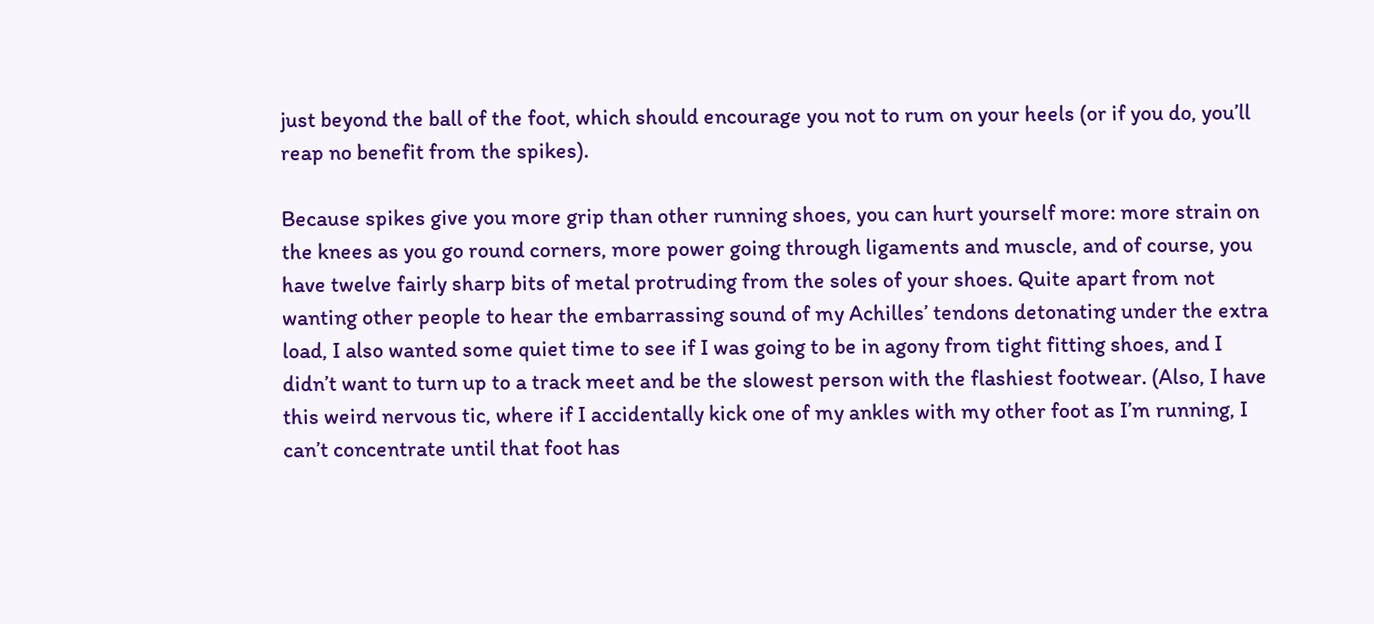just beyond the ball of the foot, which should encourage you not to rum on your heels (or if you do, you’ll reap no benefit from the spikes).

Because spikes give you more grip than other running shoes, you can hurt yourself more: more strain on the knees as you go round corners, more power going through ligaments and muscle, and of course, you have twelve fairly sharp bits of metal protruding from the soles of your shoes. Quite apart from not wanting other people to hear the embarrassing sound of my Achilles’ tendons detonating under the extra load, I also wanted some quiet time to see if I was going to be in agony from tight fitting shoes, and I didn’t want to turn up to a track meet and be the slowest person with the flashiest footwear. (Also, I have this weird nervous tic, where if I accidentally kick one of my ankles with my other foot as I’m running, I can’t concentrate until that foot has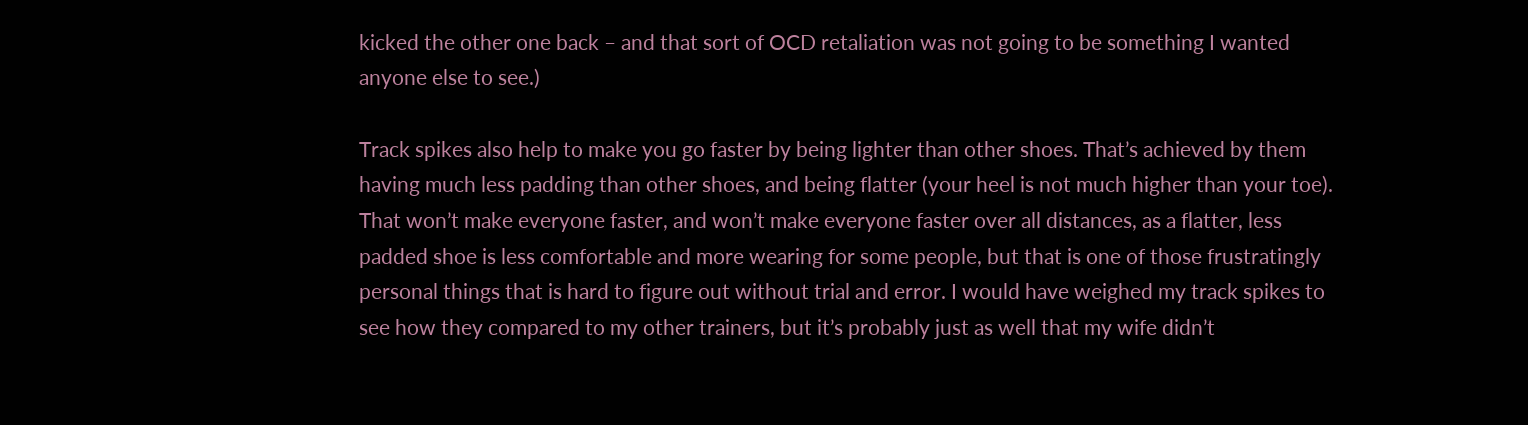kicked the other one back – and that sort of OCD retaliation was not going to be something I wanted anyone else to see.)

Track spikes also help to make you go faster by being lighter than other shoes. That’s achieved by them having much less padding than other shoes, and being flatter (your heel is not much higher than your toe). That won’t make everyone faster, and won’t make everyone faster over all distances, as a flatter, less padded shoe is less comfortable and more wearing for some people, but that is one of those frustratingly personal things that is hard to figure out without trial and error. I would have weighed my track spikes to see how they compared to my other trainers, but it’s probably just as well that my wife didn’t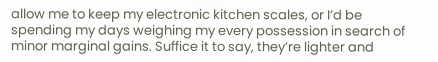allow me to keep my electronic kitchen scales, or I’d be spending my days weighing my every possession in search of minor marginal gains. Suffice it to say, they’re lighter and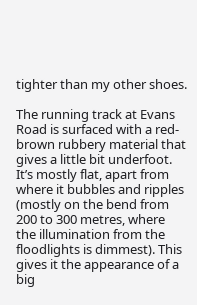tighter than my other shoes.

The running track at Evans Road is surfaced with a red-brown rubbery material that gives a little bit underfoot. It’s mostly flat, apart from where it bubbles and ripples (mostly on the bend from 200 to 300 metres, where the illumination from the floodlights is dimmest). This gives it the appearance of a big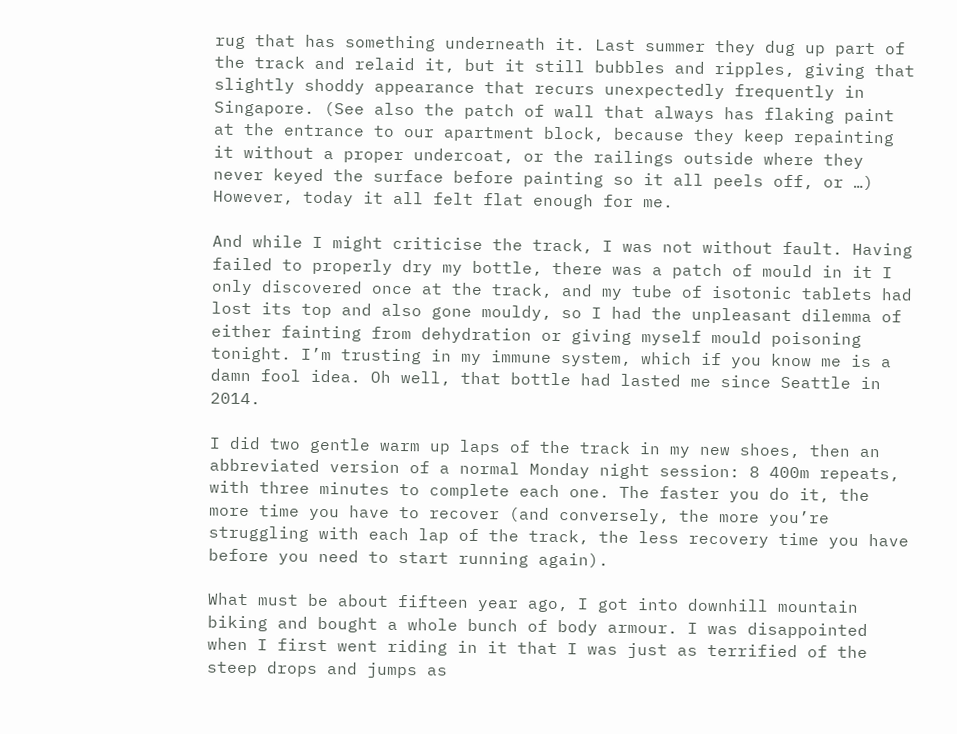rug that has something underneath it. Last summer they dug up part of the track and relaid it, but it still bubbles and ripples, giving that slightly shoddy appearance that recurs unexpectedly frequently in Singapore. (See also the patch of wall that always has flaking paint at the entrance to our apartment block, because they keep repainting it without a proper undercoat, or the railings outside where they never keyed the surface before painting so it all peels off, or …) However, today it all felt flat enough for me.

And while I might criticise the track, I was not without fault. Having failed to properly dry my bottle, there was a patch of mould in it I only discovered once at the track, and my tube of isotonic tablets had lost its top and also gone mouldy, so I had the unpleasant dilemma of either fainting from dehydration or giving myself mould poisoning tonight. I’m trusting in my immune system, which if you know me is a damn fool idea. Oh well, that bottle had lasted me since Seattle in 2014.

I did two gentle warm up laps of the track in my new shoes, then an abbreviated version of a normal Monday night session: 8 400m repeats, with three minutes to complete each one. The faster you do it, the more time you have to recover (and conversely, the more you’re struggling with each lap of the track, the less recovery time you have before you need to start running again).

What must be about fifteen year ago, I got into downhill mountain biking and bought a whole bunch of body armour. I was disappointed when I first went riding in it that I was just as terrified of the steep drops and jumps as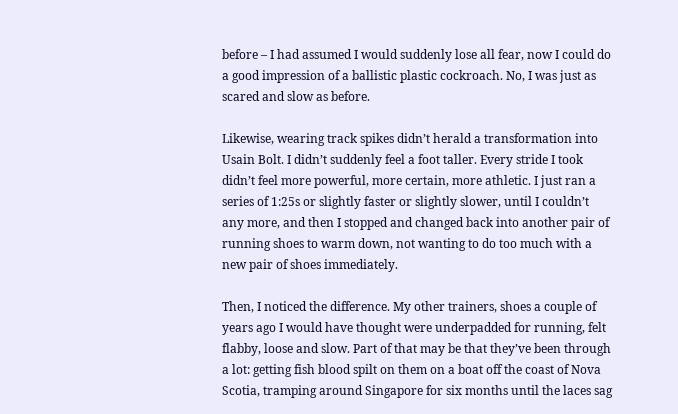before – I had assumed I would suddenly lose all fear, now I could do a good impression of a ballistic plastic cockroach. No, I was just as scared and slow as before.

Likewise, wearing track spikes didn’t herald a transformation into Usain Bolt. I didn’t suddenly feel a foot taller. Every stride I took didn’t feel more powerful, more certain, more athletic. I just ran a series of 1:25s or slightly faster or slightly slower, until I couldn’t any more, and then I stopped and changed back into another pair of running shoes to warm down, not wanting to do too much with a new pair of shoes immediately.

Then, I noticed the difference. My other trainers, shoes a couple of years ago I would have thought were underpadded for running, felt flabby, loose and slow. Part of that may be that they’ve been through a lot: getting fish blood spilt on them on a boat off the coast of Nova Scotia, tramping around Singapore for six months until the laces sag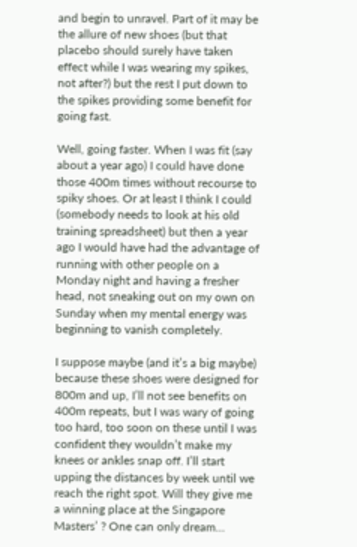and begin to unravel. Part of it may be the allure of new shoes (but that placebo should surely have taken effect while I was wearing my spikes, not after?) but the rest I put down to the spikes providing some benefit for going fast.

Well, going faster. When I was fit (say about a year ago) I could have done those 400m times without recourse to spiky shoes. Or at least I think I could (somebody needs to look at his old training spreadsheet) but then a year ago I would have had the advantage of running with other people on a Monday night and having a fresher head, not sneaking out on my own on Sunday when my mental energy was beginning to vanish completely.

I suppose maybe (and it’s a big maybe) because these shoes were designed for 800m and up, I’ll not see benefits on 400m repeats, but I was wary of going too hard, too soon on these until I was confident they wouldn’t make my knees or ankles snap off. I’ll start upping the distances by week until we reach the right spot. Will they give me a winning place at the Singapore Masters’ ? One can only dream…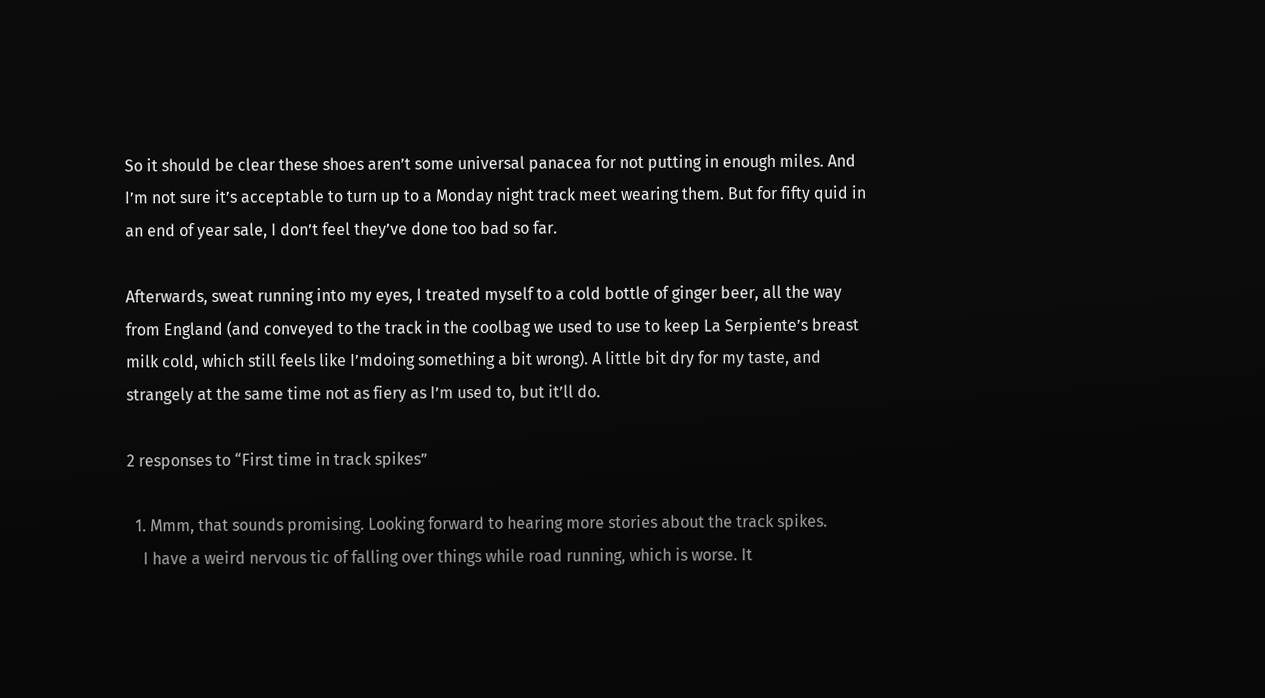So it should be clear these shoes aren’t some universal panacea for not putting in enough miles. And I’m not sure it’s acceptable to turn up to a Monday night track meet wearing them. But for fifty quid in an end of year sale, I don’t feel they’ve done too bad so far.

Afterwards, sweat running into my eyes, I treated myself to a cold bottle of ginger beer, all the way from England (and conveyed to the track in the coolbag we used to use to keep La Serpiente’s breast milk cold, which still feels like I’mdoing something a bit wrong). A little bit dry for my taste, and strangely at the same time not as fiery as I’m used to, but it’ll do.

2 responses to “First time in track spikes”

  1. Mmm, that sounds promising. Looking forward to hearing more stories about the track spikes.
    I have a weird nervous tic of falling over things while road running, which is worse. It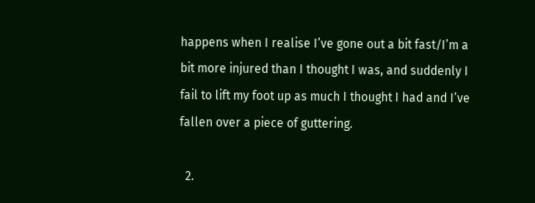happens when I realise I’ve gone out a bit fast/I’m a bit more injured than I thought I was, and suddenly I fail to lift my foot up as much I thought I had and I’ve fallen over a piece of guttering.

  2.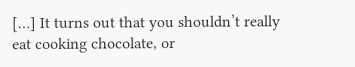[…] It turns out that you shouldn’t really eat cooking chocolate, or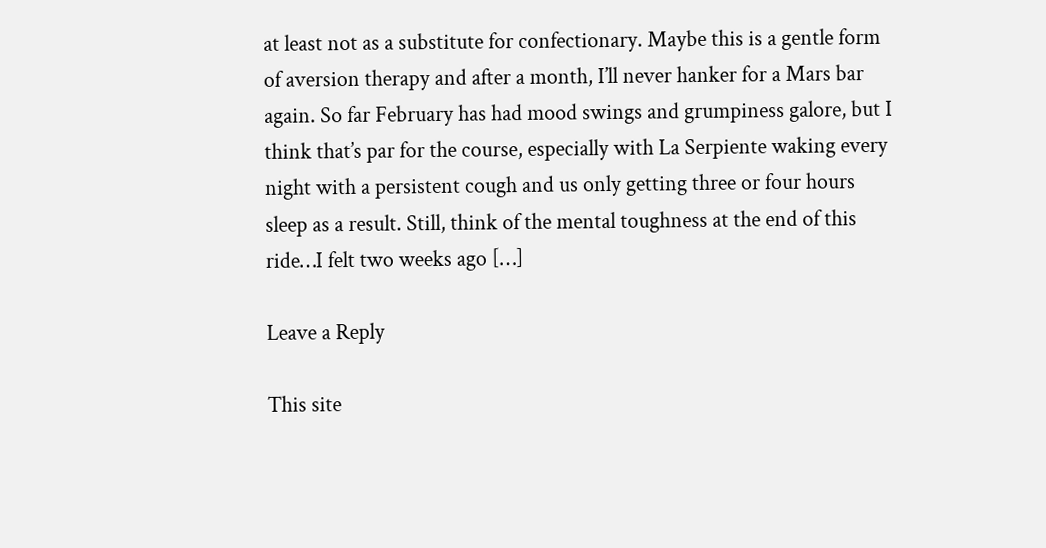at least not as a substitute for confectionary. Maybe this is a gentle form of aversion therapy and after a month, I’ll never hanker for a Mars bar again. So far February has had mood swings and grumpiness galore, but I think that’s par for the course, especially with La Serpiente waking every night with a persistent cough and us only getting three or four hours sleep as a result. Still, think of the mental toughness at the end of this ride…I felt two weeks ago […]

Leave a Reply

This site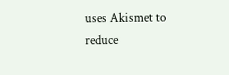uses Akismet to reduce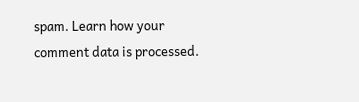spam. Learn how your comment data is processed.